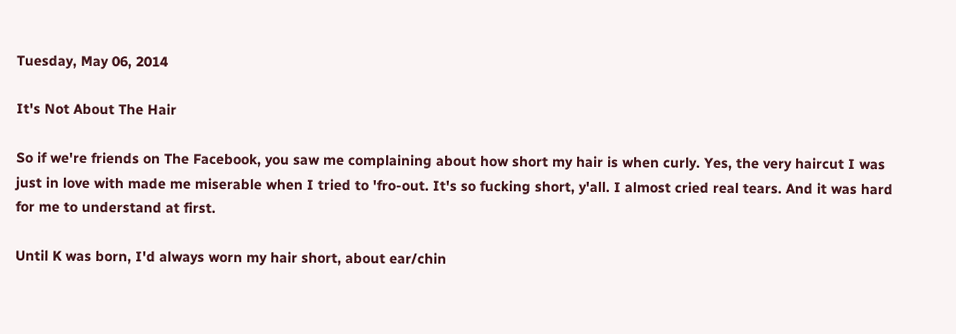Tuesday, May 06, 2014

It's Not About The Hair

So if we're friends on The Facebook, you saw me complaining about how short my hair is when curly. Yes, the very haircut I was just in love with made me miserable when I tried to 'fro-out. It's so fucking short, y'all. I almost cried real tears. And it was hard for me to understand at first.

Until K was born, I'd always worn my hair short, about ear/chin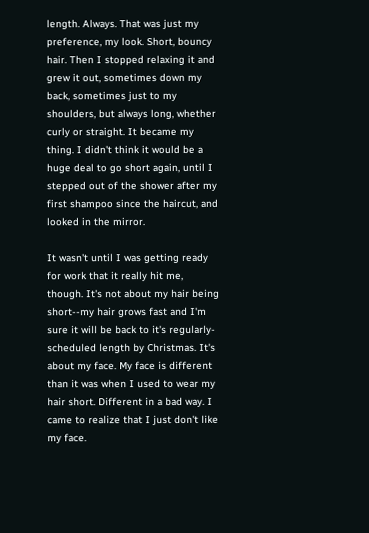length. Always. That was just my preference, my look. Short, bouncy hair. Then I stopped relaxing it and grew it out, sometimes down my back, sometimes just to my shoulders, but always long, whether curly or straight. It became my thing. I didn't think it would be a huge deal to go short again, until I stepped out of the shower after my first shampoo since the haircut, and looked in the mirror.

It wasn't until I was getting ready for work that it really hit me, though. It's not about my hair being short--my hair grows fast and I'm sure it will be back to it's regularly-scheduled length by Christmas. It's about my face. My face is different than it was when I used to wear my hair short. Different in a bad way. I came to realize that I just don't like my face.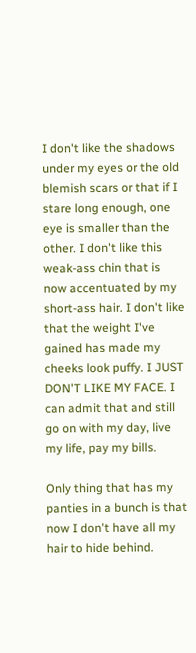I don't like the shadows under my eyes or the old blemish scars or that if I stare long enough, one eye is smaller than the other. I don't like this weak-ass chin that is now accentuated by my short-ass hair. I don't like that the weight I've gained has made my cheeks look puffy. I JUST DON'T LIKE MY FACE. I can admit that and still go on with my day, live my life, pay my bills.

Only thing that has my panties in a bunch is that now I don't have all my hair to hide behind.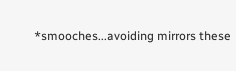*smooches...avoiding mirrors these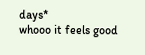days*
whooo it feels good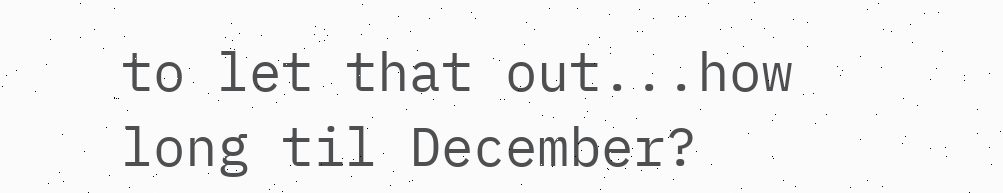to let that out...how long til December?